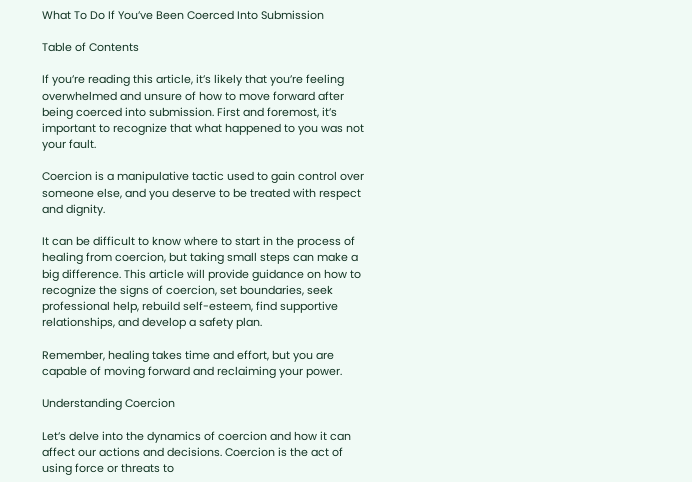What To Do If You’ve Been Coerced Into Submission

Table of Contents

If you’re reading this article, it’s likely that you’re feeling overwhelmed and unsure of how to move forward after being coerced into submission. First and foremost, it’s important to recognize that what happened to you was not your fault.

Coercion is a manipulative tactic used to gain control over someone else, and you deserve to be treated with respect and dignity.

It can be difficult to know where to start in the process of healing from coercion, but taking small steps can make a big difference. This article will provide guidance on how to recognize the signs of coercion, set boundaries, seek professional help, rebuild self-esteem, find supportive relationships, and develop a safety plan.

Remember, healing takes time and effort, but you are capable of moving forward and reclaiming your power.

Understanding Coercion

Let’s delve into the dynamics of coercion and how it can affect our actions and decisions. Coercion is the act of using force or threats to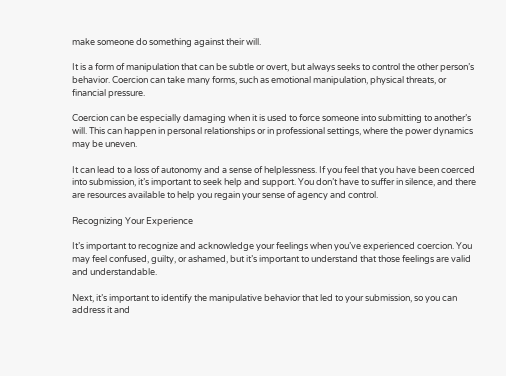make someone do something against their will.

It is a form of manipulation that can be subtle or overt, but always seeks to control the other person’s behavior. Coercion can take many forms, such as emotional manipulation, physical threats, or financial pressure.

Coercion can be especially damaging when it is used to force someone into submitting to another’s will. This can happen in personal relationships or in professional settings, where the power dynamics may be uneven.

It can lead to a loss of autonomy and a sense of helplessness. If you feel that you have been coerced into submission, it’s important to seek help and support. You don’t have to suffer in silence, and there are resources available to help you regain your sense of agency and control.

Recognizing Your Experience

It’s important to recognize and acknowledge your feelings when you’ve experienced coercion. You may feel confused, guilty, or ashamed, but it’s important to understand that those feelings are valid and understandable.

Next, it’s important to identify the manipulative behavior that led to your submission, so you can address it and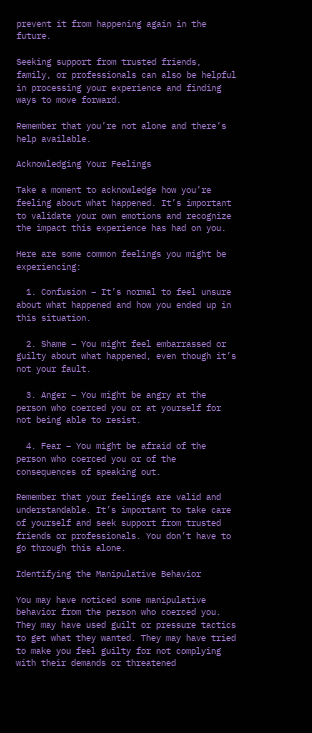prevent it from happening again in the future.

Seeking support from trusted friends, family, or professionals can also be helpful in processing your experience and finding ways to move forward.

Remember that you’re not alone and there’s help available.

Acknowledging Your Feelings

Take a moment to acknowledge how you’re feeling about what happened. It’s important to validate your own emotions and recognize the impact this experience has had on you.

Here are some common feelings you might be experiencing:

  1. Confusion – It’s normal to feel unsure about what happened and how you ended up in this situation.

  2. Shame – You might feel embarrassed or guilty about what happened, even though it’s not your fault.

  3. Anger – You might be angry at the person who coerced you or at yourself for not being able to resist.

  4. Fear – You might be afraid of the person who coerced you or of the consequences of speaking out.

Remember that your feelings are valid and understandable. It’s important to take care of yourself and seek support from trusted friends or professionals. You don’t have to go through this alone.

Identifying the Manipulative Behavior

You may have noticed some manipulative behavior from the person who coerced you. They may have used guilt or pressure tactics to get what they wanted. They may have tried to make you feel guilty for not complying with their demands or threatened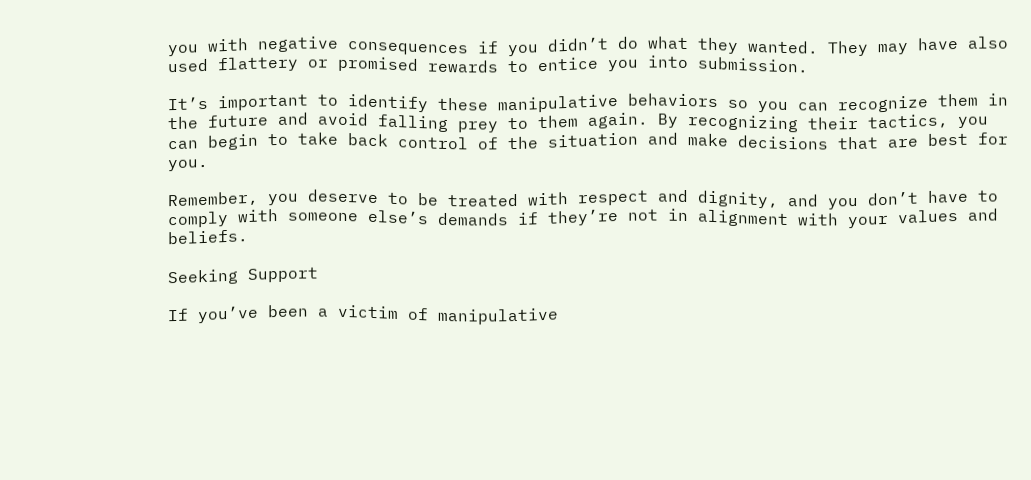you with negative consequences if you didn’t do what they wanted. They may have also used flattery or promised rewards to entice you into submission.

It’s important to identify these manipulative behaviors so you can recognize them in the future and avoid falling prey to them again. By recognizing their tactics, you can begin to take back control of the situation and make decisions that are best for you.

Remember, you deserve to be treated with respect and dignity, and you don’t have to comply with someone else’s demands if they’re not in alignment with your values and beliefs.

Seeking Support

If you’ve been a victim of manipulative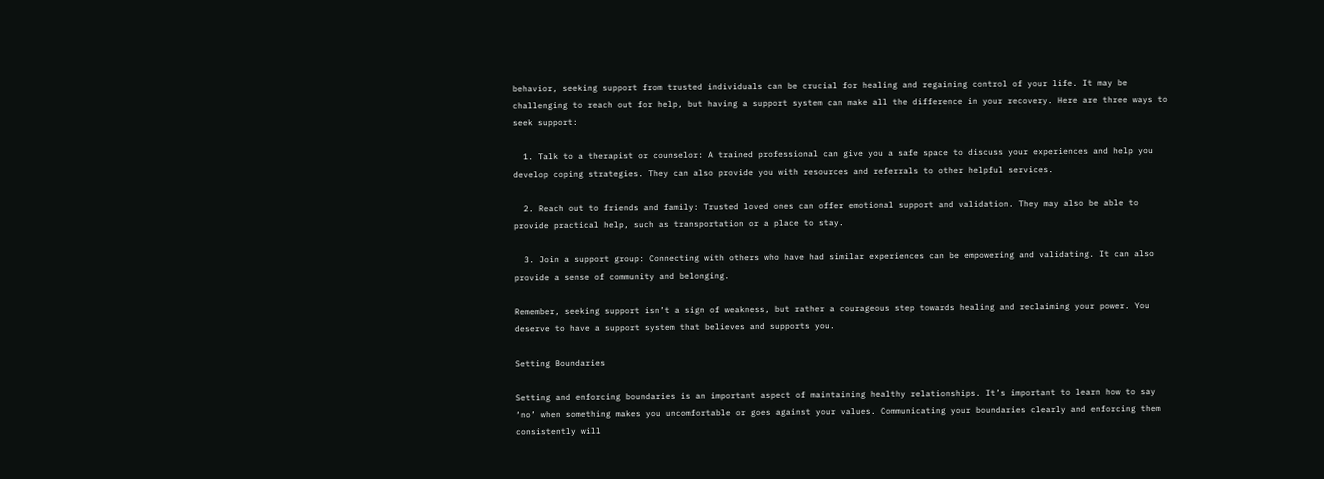behavior, seeking support from trusted individuals can be crucial for healing and regaining control of your life. It may be challenging to reach out for help, but having a support system can make all the difference in your recovery. Here are three ways to seek support:

  1. Talk to a therapist or counselor: A trained professional can give you a safe space to discuss your experiences and help you develop coping strategies. They can also provide you with resources and referrals to other helpful services.

  2. Reach out to friends and family: Trusted loved ones can offer emotional support and validation. They may also be able to provide practical help, such as transportation or a place to stay.

  3. Join a support group: Connecting with others who have had similar experiences can be empowering and validating. It can also provide a sense of community and belonging.

Remember, seeking support isn’t a sign of weakness, but rather a courageous step towards healing and reclaiming your power. You deserve to have a support system that believes and supports you.

Setting Boundaries

Setting and enforcing boundaries is an important aspect of maintaining healthy relationships. It’s important to learn how to say ‘no’ when something makes you uncomfortable or goes against your values. Communicating your boundaries clearly and enforcing them consistently will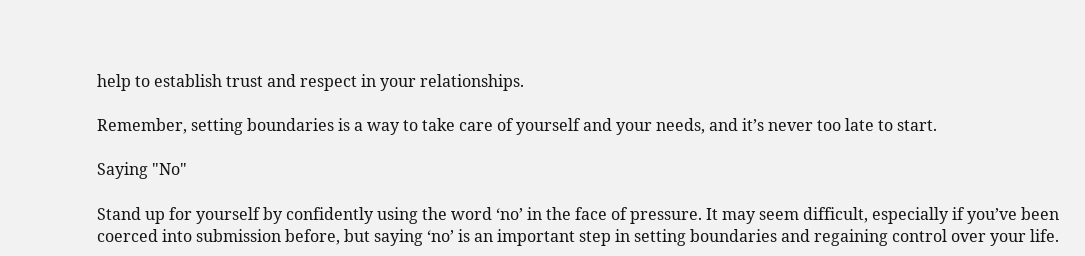help to establish trust and respect in your relationships.

Remember, setting boundaries is a way to take care of yourself and your needs, and it’s never too late to start.

Saying "No"

Stand up for yourself by confidently using the word ‘no’ in the face of pressure. It may seem difficult, especially if you’ve been coerced into submission before, but saying ‘no’ is an important step in setting boundaries and regaining control over your life.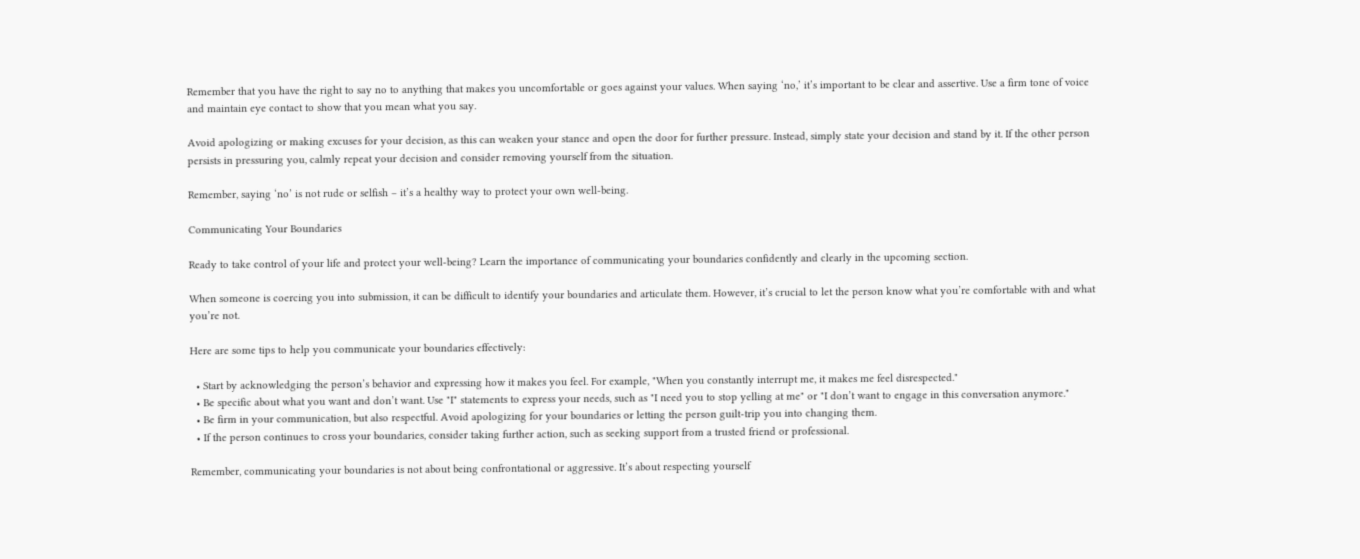Remember that you have the right to say no to anything that makes you uncomfortable or goes against your values. When saying ‘no,’ it’s important to be clear and assertive. Use a firm tone of voice and maintain eye contact to show that you mean what you say.

Avoid apologizing or making excuses for your decision, as this can weaken your stance and open the door for further pressure. Instead, simply state your decision and stand by it. If the other person persists in pressuring you, calmly repeat your decision and consider removing yourself from the situation.

Remember, saying ‘no’ is not rude or selfish – it’s a healthy way to protect your own well-being.

Communicating Your Boundaries

Ready to take control of your life and protect your well-being? Learn the importance of communicating your boundaries confidently and clearly in the upcoming section.

When someone is coercing you into submission, it can be difficult to identify your boundaries and articulate them. However, it’s crucial to let the person know what you’re comfortable with and what you’re not.

Here are some tips to help you communicate your boundaries effectively:

  • Start by acknowledging the person’s behavior and expressing how it makes you feel. For example, "When you constantly interrupt me, it makes me feel disrespected."
  • Be specific about what you want and don’t want. Use "I" statements to express your needs, such as "I need you to stop yelling at me" or "I don’t want to engage in this conversation anymore."
  • Be firm in your communication, but also respectful. Avoid apologizing for your boundaries or letting the person guilt-trip you into changing them.
  • If the person continues to cross your boundaries, consider taking further action, such as seeking support from a trusted friend or professional.

Remember, communicating your boundaries is not about being confrontational or aggressive. It’s about respecting yourself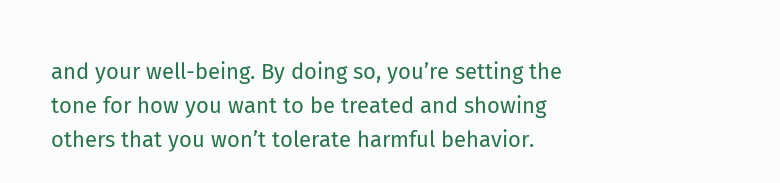and your well-being. By doing so, you’re setting the tone for how you want to be treated and showing others that you won’t tolerate harmful behavior.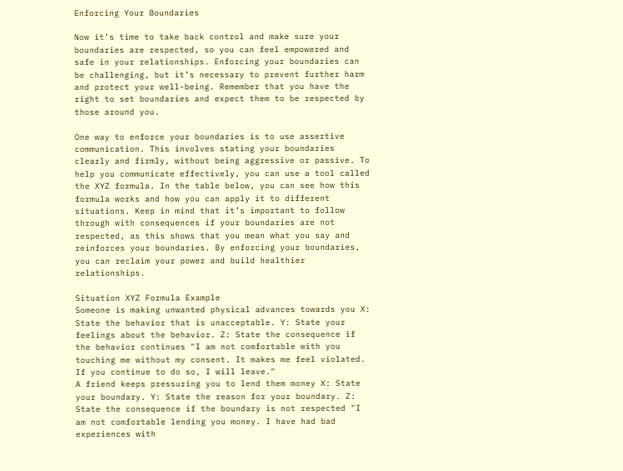Enforcing Your Boundaries

Now it’s time to take back control and make sure your boundaries are respected, so you can feel empowered and safe in your relationships. Enforcing your boundaries can be challenging, but it’s necessary to prevent further harm and protect your well-being. Remember that you have the right to set boundaries and expect them to be respected by those around you.

One way to enforce your boundaries is to use assertive communication. This involves stating your boundaries clearly and firmly, without being aggressive or passive. To help you communicate effectively, you can use a tool called the XYZ formula. In the table below, you can see how this formula works and how you can apply it to different situations. Keep in mind that it’s important to follow through with consequences if your boundaries are not respected, as this shows that you mean what you say and reinforces your boundaries. By enforcing your boundaries, you can reclaim your power and build healthier relationships.

Situation XYZ Formula Example
Someone is making unwanted physical advances towards you X: State the behavior that is unacceptable. Y: State your feelings about the behavior. Z: State the consequence if the behavior continues "I am not comfortable with you touching me without my consent. It makes me feel violated. If you continue to do so, I will leave."
A friend keeps pressuring you to lend them money X: State your boundary. Y: State the reason for your boundary. Z: State the consequence if the boundary is not respected "I am not comfortable lending you money. I have had bad experiences with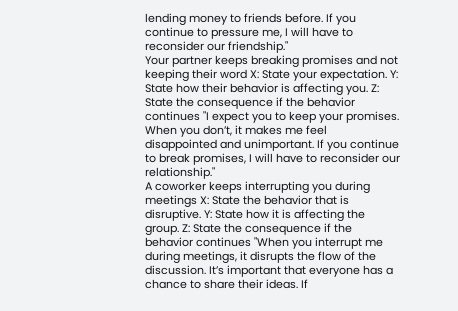lending money to friends before. If you continue to pressure me, I will have to reconsider our friendship."
Your partner keeps breaking promises and not keeping their word X: State your expectation. Y: State how their behavior is affecting you. Z: State the consequence if the behavior continues "I expect you to keep your promises. When you don’t, it makes me feel disappointed and unimportant. If you continue to break promises, I will have to reconsider our relationship."
A coworker keeps interrupting you during meetings X: State the behavior that is disruptive. Y: State how it is affecting the group. Z: State the consequence if the behavior continues "When you interrupt me during meetings, it disrupts the flow of the discussion. It’s important that everyone has a chance to share their ideas. If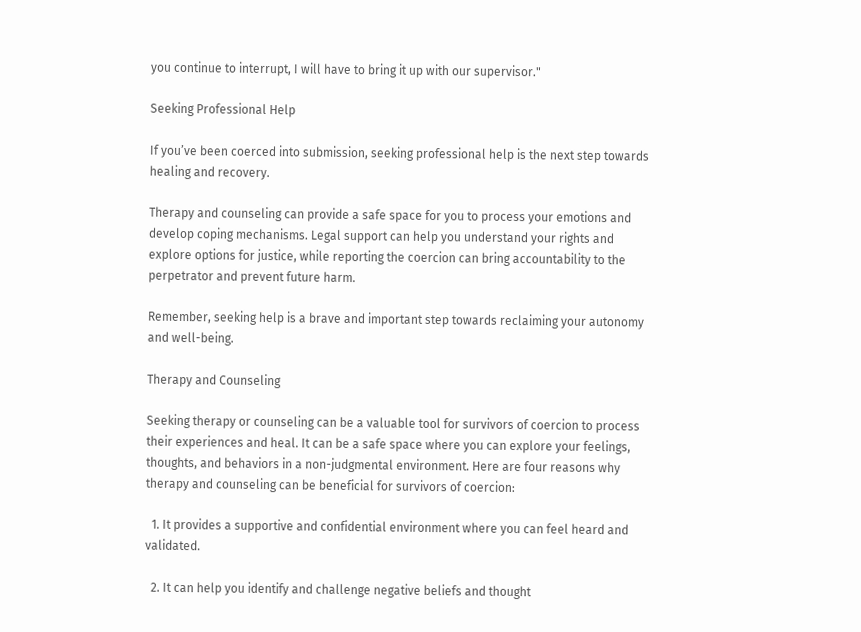you continue to interrupt, I will have to bring it up with our supervisor."

Seeking Professional Help

If you’ve been coerced into submission, seeking professional help is the next step towards healing and recovery.

Therapy and counseling can provide a safe space for you to process your emotions and develop coping mechanisms. Legal support can help you understand your rights and explore options for justice, while reporting the coercion can bring accountability to the perpetrator and prevent future harm.

Remember, seeking help is a brave and important step towards reclaiming your autonomy and well-being.

Therapy and Counseling

Seeking therapy or counseling can be a valuable tool for survivors of coercion to process their experiences and heal. It can be a safe space where you can explore your feelings, thoughts, and behaviors in a non-judgmental environment. Here are four reasons why therapy and counseling can be beneficial for survivors of coercion:

  1. It provides a supportive and confidential environment where you can feel heard and validated.

  2. It can help you identify and challenge negative beliefs and thought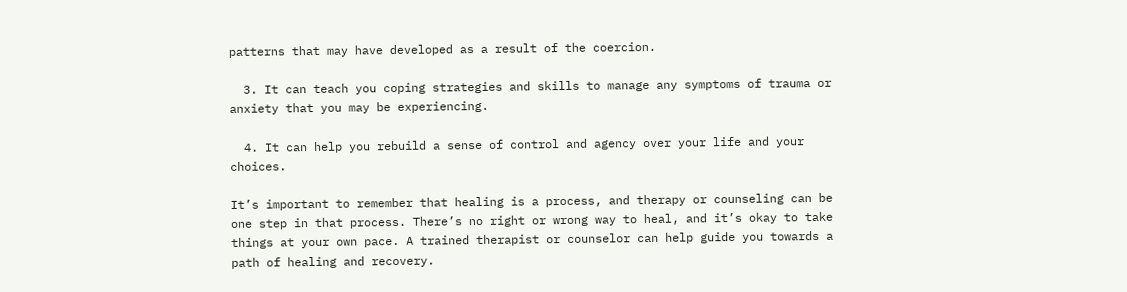patterns that may have developed as a result of the coercion.

  3. It can teach you coping strategies and skills to manage any symptoms of trauma or anxiety that you may be experiencing.

  4. It can help you rebuild a sense of control and agency over your life and your choices.

It’s important to remember that healing is a process, and therapy or counseling can be one step in that process. There’s no right or wrong way to heal, and it’s okay to take things at your own pace. A trained therapist or counselor can help guide you towards a path of healing and recovery.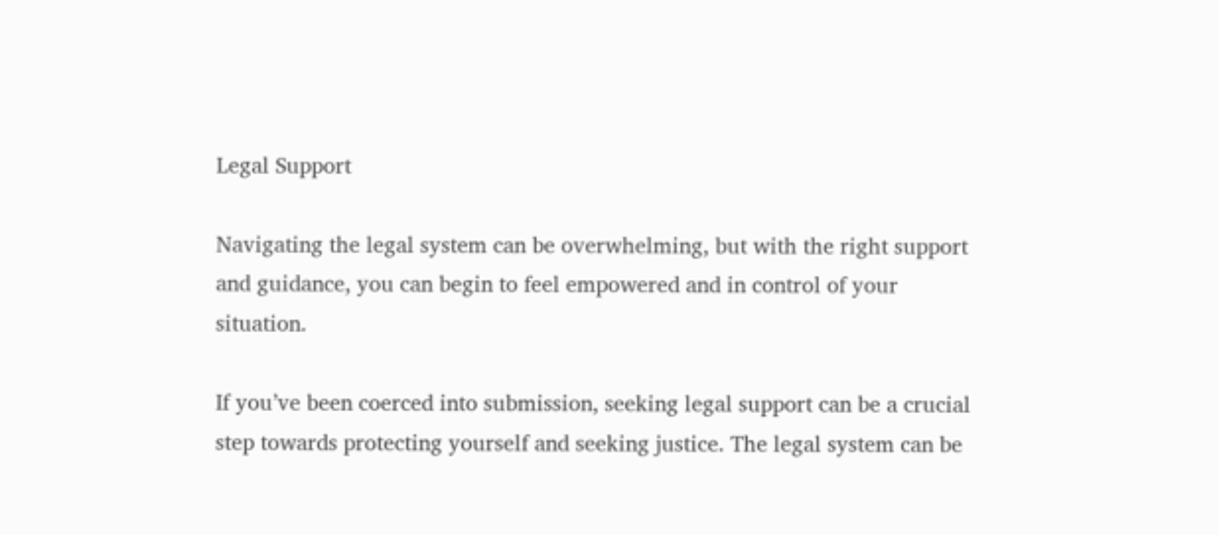Legal Support

Navigating the legal system can be overwhelming, but with the right support and guidance, you can begin to feel empowered and in control of your situation.

If you’ve been coerced into submission, seeking legal support can be a crucial step towards protecting yourself and seeking justice. The legal system can be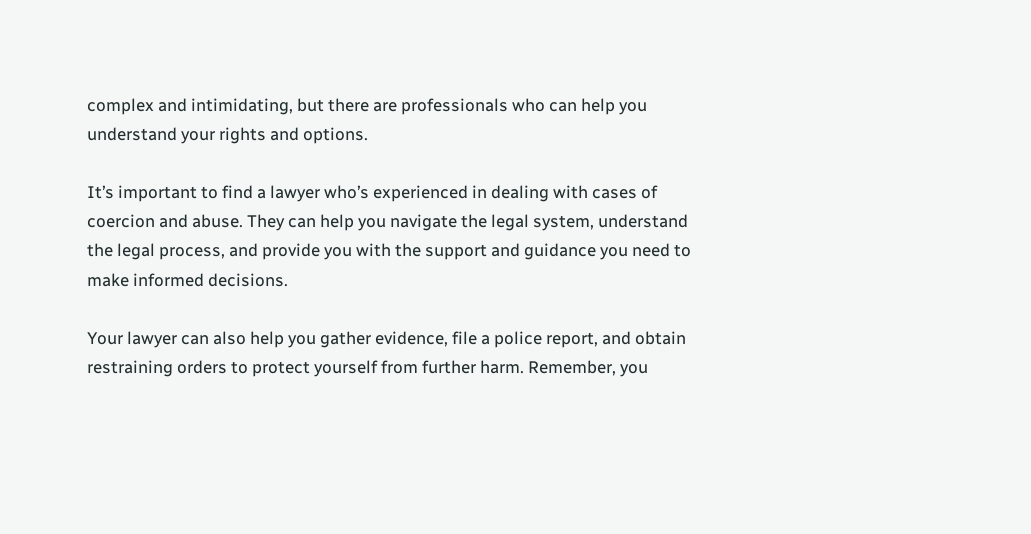complex and intimidating, but there are professionals who can help you understand your rights and options.

It’s important to find a lawyer who’s experienced in dealing with cases of coercion and abuse. They can help you navigate the legal system, understand the legal process, and provide you with the support and guidance you need to make informed decisions.

Your lawyer can also help you gather evidence, file a police report, and obtain restraining orders to protect yourself from further harm. Remember, you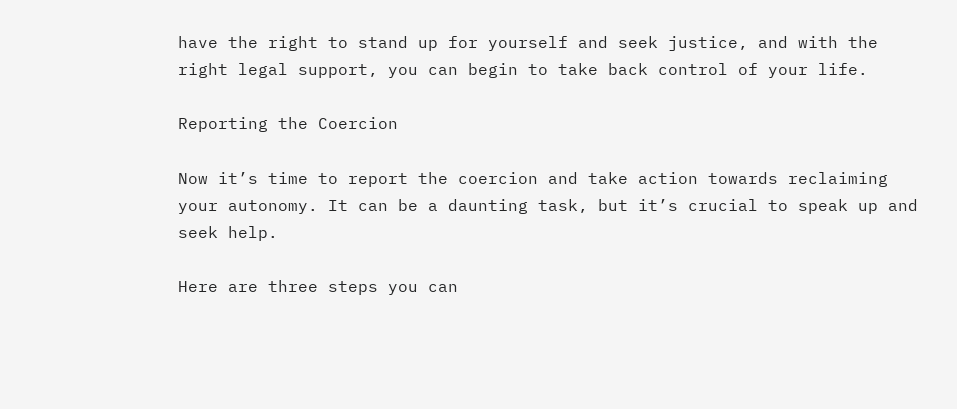have the right to stand up for yourself and seek justice, and with the right legal support, you can begin to take back control of your life.

Reporting the Coercion

Now it’s time to report the coercion and take action towards reclaiming your autonomy. It can be a daunting task, but it’s crucial to speak up and seek help.

Here are three steps you can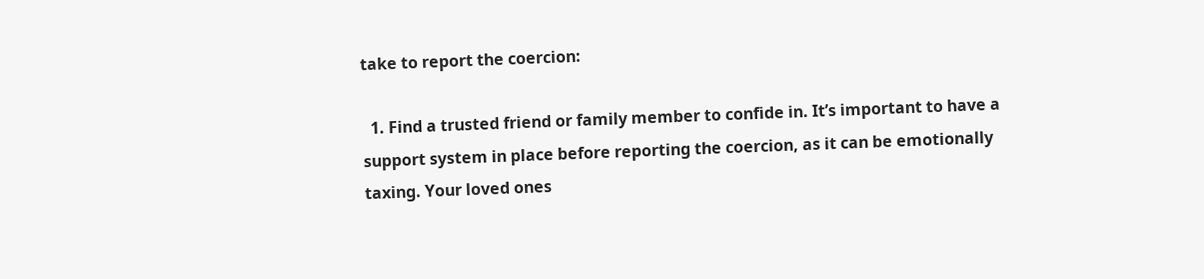take to report the coercion:

  1. Find a trusted friend or family member to confide in. It’s important to have a support system in place before reporting the coercion, as it can be emotionally taxing. Your loved ones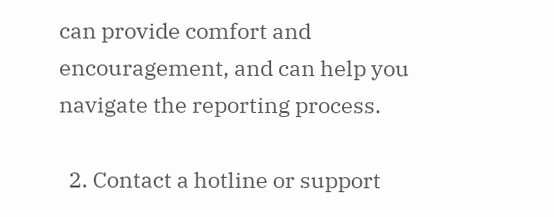can provide comfort and encouragement, and can help you navigate the reporting process.

  2. Contact a hotline or support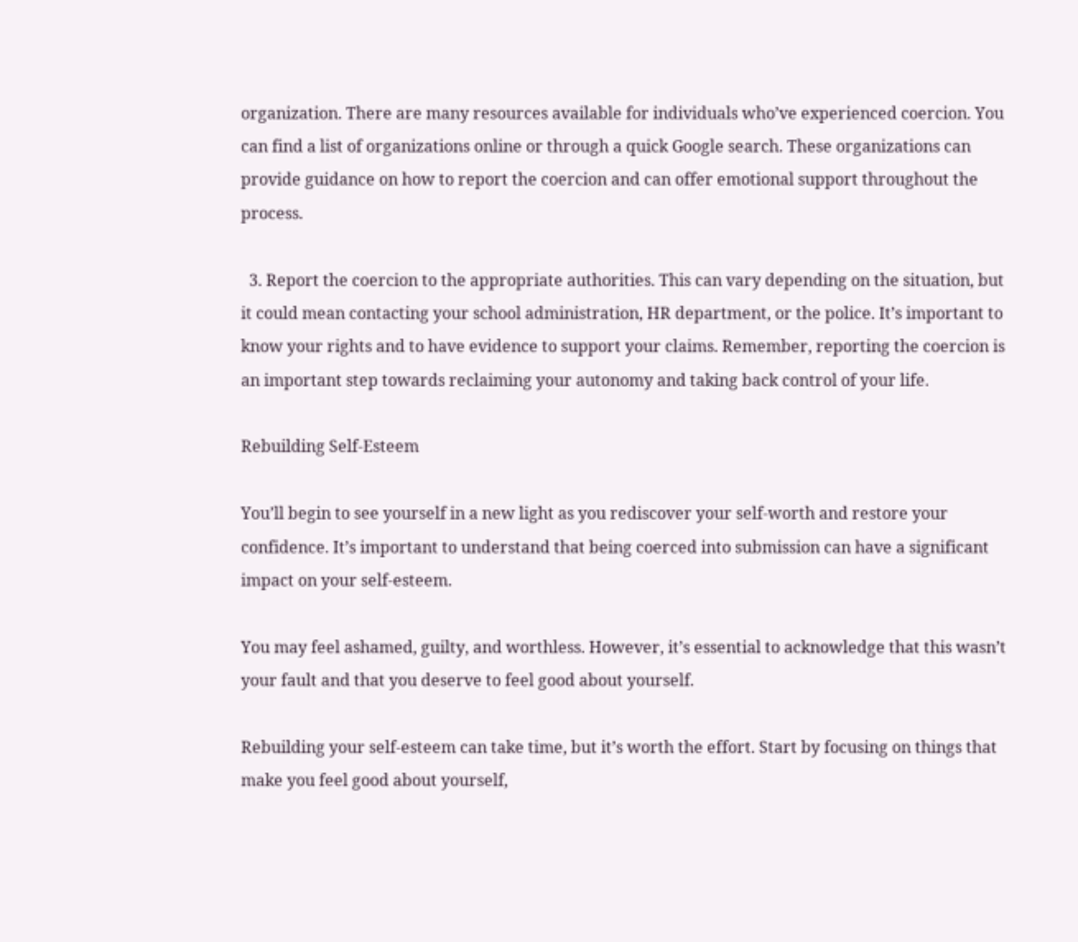organization. There are many resources available for individuals who’ve experienced coercion. You can find a list of organizations online or through a quick Google search. These organizations can provide guidance on how to report the coercion and can offer emotional support throughout the process.

  3. Report the coercion to the appropriate authorities. This can vary depending on the situation, but it could mean contacting your school administration, HR department, or the police. It’s important to know your rights and to have evidence to support your claims. Remember, reporting the coercion is an important step towards reclaiming your autonomy and taking back control of your life.

Rebuilding Self-Esteem

You’ll begin to see yourself in a new light as you rediscover your self-worth and restore your confidence. It’s important to understand that being coerced into submission can have a significant impact on your self-esteem.

You may feel ashamed, guilty, and worthless. However, it’s essential to acknowledge that this wasn’t your fault and that you deserve to feel good about yourself.

Rebuilding your self-esteem can take time, but it’s worth the effort. Start by focusing on things that make you feel good about yourself,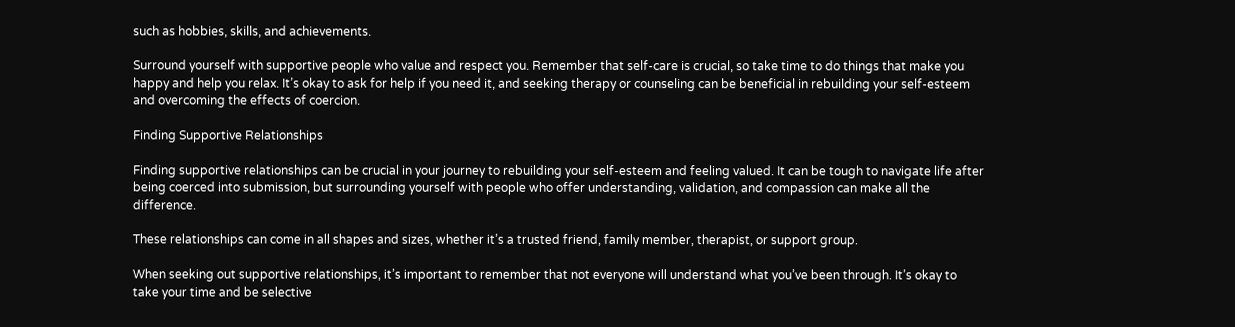such as hobbies, skills, and achievements.

Surround yourself with supportive people who value and respect you. Remember that self-care is crucial, so take time to do things that make you happy and help you relax. It’s okay to ask for help if you need it, and seeking therapy or counseling can be beneficial in rebuilding your self-esteem and overcoming the effects of coercion.

Finding Supportive Relationships

Finding supportive relationships can be crucial in your journey to rebuilding your self-esteem and feeling valued. It can be tough to navigate life after being coerced into submission, but surrounding yourself with people who offer understanding, validation, and compassion can make all the difference.

These relationships can come in all shapes and sizes, whether it’s a trusted friend, family member, therapist, or support group.

When seeking out supportive relationships, it’s important to remember that not everyone will understand what you’ve been through. It’s okay to take your time and be selective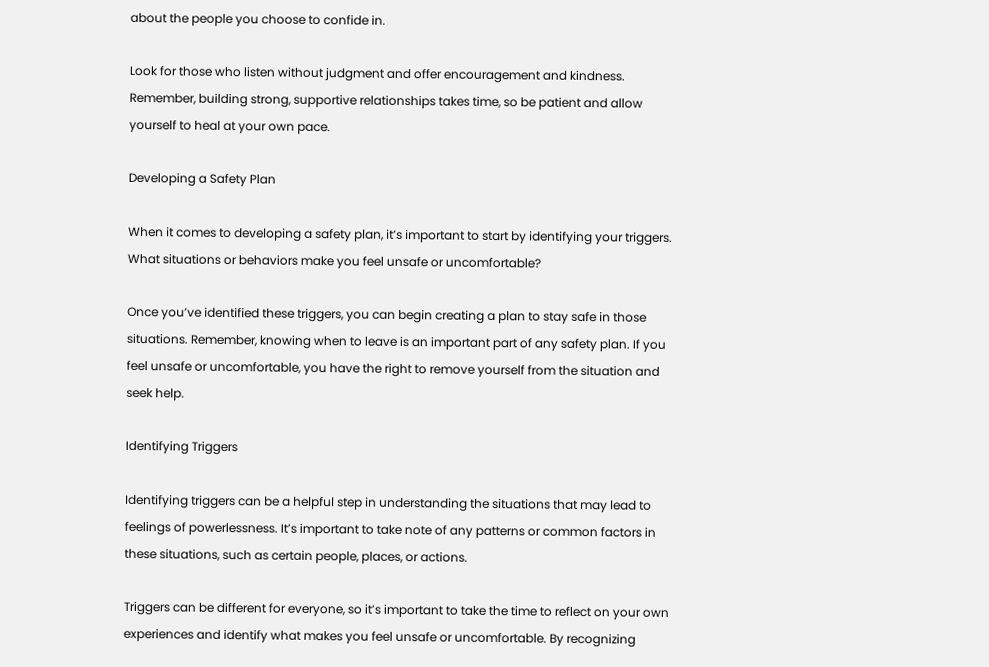about the people you choose to confide in.

Look for those who listen without judgment and offer encouragement and kindness. Remember, building strong, supportive relationships takes time, so be patient and allow yourself to heal at your own pace.

Developing a Safety Plan

When it comes to developing a safety plan, it’s important to start by identifying your triggers. What situations or behaviors make you feel unsafe or uncomfortable?

Once you’ve identified these triggers, you can begin creating a plan to stay safe in those situations. Remember, knowing when to leave is an important part of any safety plan. If you feel unsafe or uncomfortable, you have the right to remove yourself from the situation and seek help.

Identifying Triggers

Identifying triggers can be a helpful step in understanding the situations that may lead to feelings of powerlessness. It’s important to take note of any patterns or common factors in these situations, such as certain people, places, or actions.

Triggers can be different for everyone, so it’s important to take the time to reflect on your own experiences and identify what makes you feel unsafe or uncomfortable. By recognizing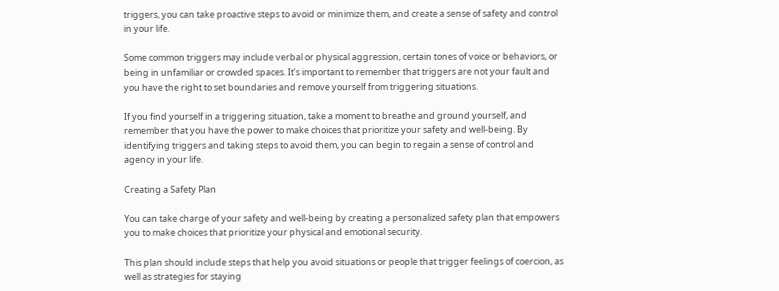triggers, you can take proactive steps to avoid or minimize them, and create a sense of safety and control in your life.

Some common triggers may include verbal or physical aggression, certain tones of voice or behaviors, or being in unfamiliar or crowded spaces. It’s important to remember that triggers are not your fault and you have the right to set boundaries and remove yourself from triggering situations.

If you find yourself in a triggering situation, take a moment to breathe and ground yourself, and remember that you have the power to make choices that prioritize your safety and well-being. By identifying triggers and taking steps to avoid them, you can begin to regain a sense of control and agency in your life.

Creating a Safety Plan

You can take charge of your safety and well-being by creating a personalized safety plan that empowers you to make choices that prioritize your physical and emotional security.

This plan should include steps that help you avoid situations or people that trigger feelings of coercion, as well as strategies for staying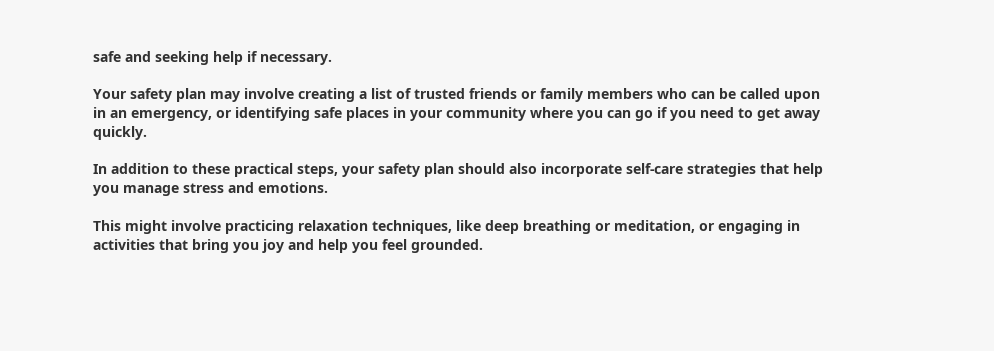safe and seeking help if necessary.

Your safety plan may involve creating a list of trusted friends or family members who can be called upon in an emergency, or identifying safe places in your community where you can go if you need to get away quickly.

In addition to these practical steps, your safety plan should also incorporate self-care strategies that help you manage stress and emotions.

This might involve practicing relaxation techniques, like deep breathing or meditation, or engaging in activities that bring you joy and help you feel grounded.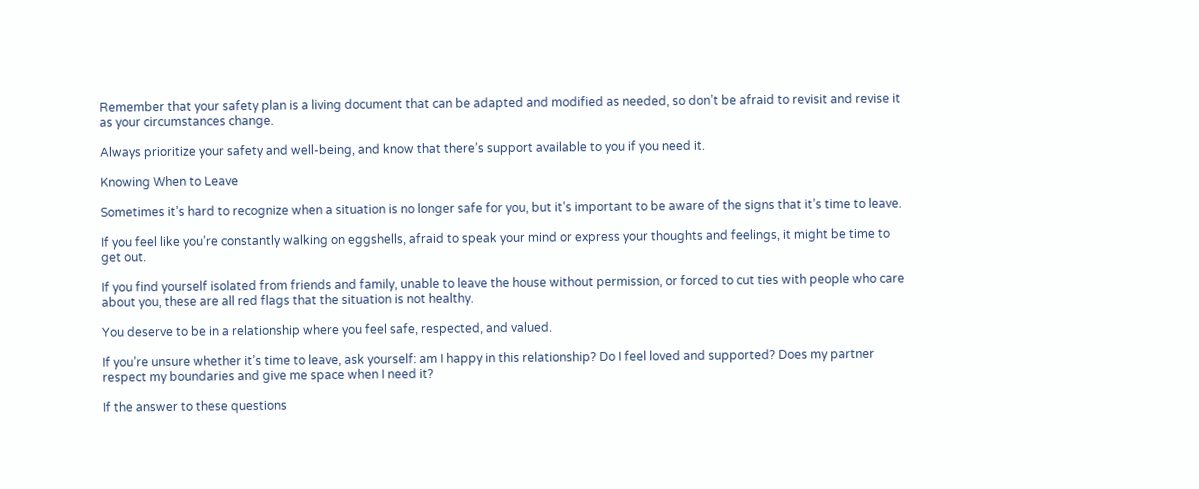Remember that your safety plan is a living document that can be adapted and modified as needed, so don’t be afraid to revisit and revise it as your circumstances change.

Always prioritize your safety and well-being, and know that there’s support available to you if you need it.

Knowing When to Leave

Sometimes it’s hard to recognize when a situation is no longer safe for you, but it’s important to be aware of the signs that it’s time to leave.

If you feel like you’re constantly walking on eggshells, afraid to speak your mind or express your thoughts and feelings, it might be time to get out.

If you find yourself isolated from friends and family, unable to leave the house without permission, or forced to cut ties with people who care about you, these are all red flags that the situation is not healthy.

You deserve to be in a relationship where you feel safe, respected, and valued.

If you’re unsure whether it’s time to leave, ask yourself: am I happy in this relationship? Do I feel loved and supported? Does my partner respect my boundaries and give me space when I need it?

If the answer to these questions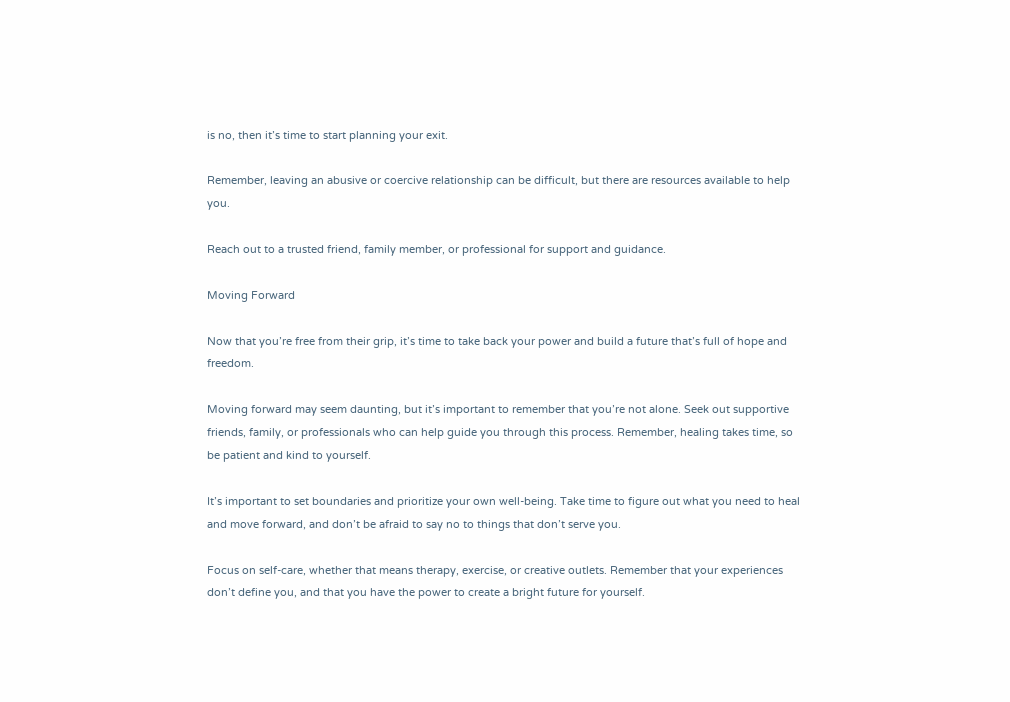is no, then it’s time to start planning your exit.

Remember, leaving an abusive or coercive relationship can be difficult, but there are resources available to help you.

Reach out to a trusted friend, family member, or professional for support and guidance.

Moving Forward

Now that you’re free from their grip, it’s time to take back your power and build a future that’s full of hope and freedom.

Moving forward may seem daunting, but it’s important to remember that you’re not alone. Seek out supportive friends, family, or professionals who can help guide you through this process. Remember, healing takes time, so be patient and kind to yourself.

It’s important to set boundaries and prioritize your own well-being. Take time to figure out what you need to heal and move forward, and don’t be afraid to say no to things that don’t serve you.

Focus on self-care, whether that means therapy, exercise, or creative outlets. Remember that your experiences don’t define you, and that you have the power to create a bright future for yourself.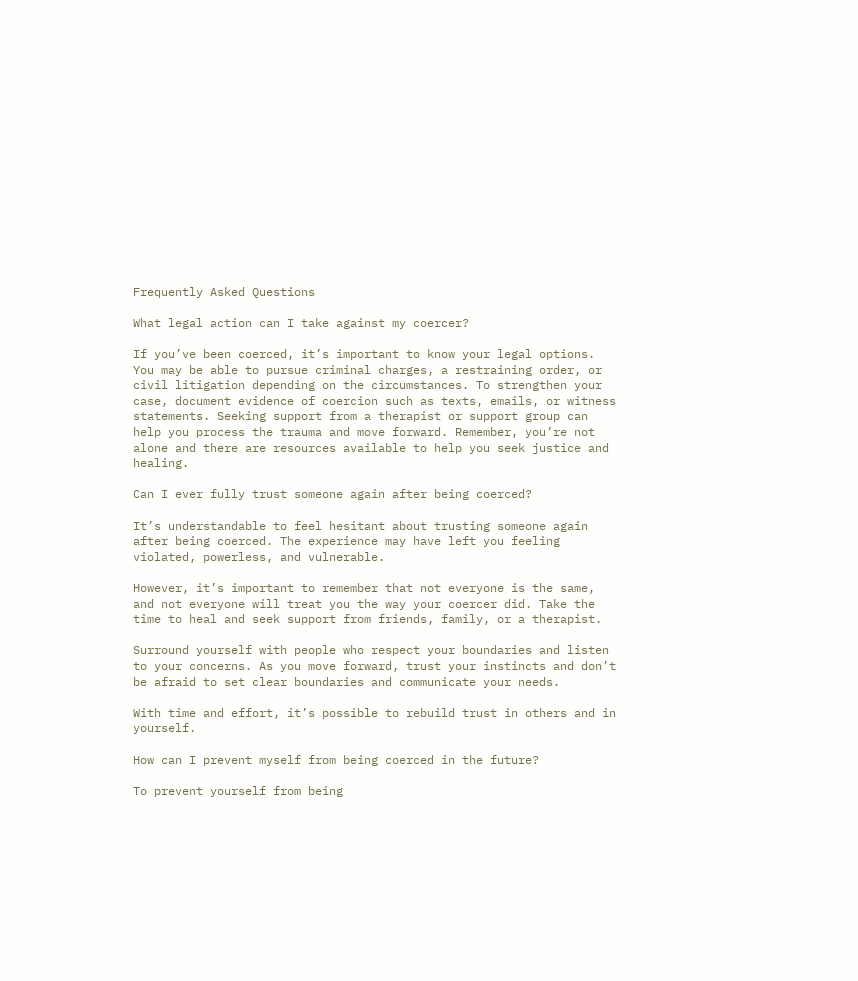Frequently Asked Questions

What legal action can I take against my coercer?

If you’ve been coerced, it’s important to know your legal options. You may be able to pursue criminal charges, a restraining order, or civil litigation depending on the circumstances. To strengthen your case, document evidence of coercion such as texts, emails, or witness statements. Seeking support from a therapist or support group can help you process the trauma and move forward. Remember, you’re not alone and there are resources available to help you seek justice and healing.

Can I ever fully trust someone again after being coerced?

It’s understandable to feel hesitant about trusting someone again after being coerced. The experience may have left you feeling violated, powerless, and vulnerable.

However, it’s important to remember that not everyone is the same, and not everyone will treat you the way your coercer did. Take the time to heal and seek support from friends, family, or a therapist.

Surround yourself with people who respect your boundaries and listen to your concerns. As you move forward, trust your instincts and don’t be afraid to set clear boundaries and communicate your needs.

With time and effort, it’s possible to rebuild trust in others and in yourself.

How can I prevent myself from being coerced in the future?

To prevent yourself from being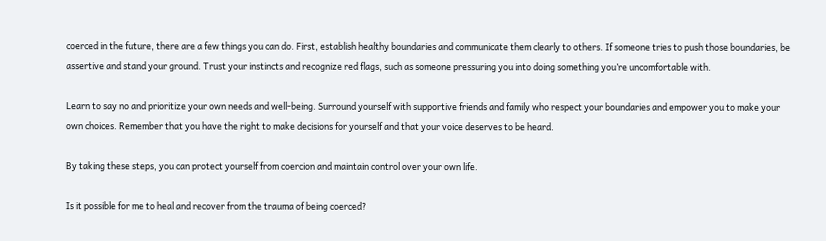coerced in the future, there are a few things you can do. First, establish healthy boundaries and communicate them clearly to others. If someone tries to push those boundaries, be assertive and stand your ground. Trust your instincts and recognize red flags, such as someone pressuring you into doing something you’re uncomfortable with.

Learn to say no and prioritize your own needs and well-being. Surround yourself with supportive friends and family who respect your boundaries and empower you to make your own choices. Remember that you have the right to make decisions for yourself and that your voice deserves to be heard.

By taking these steps, you can protect yourself from coercion and maintain control over your own life.

Is it possible for me to heal and recover from the trauma of being coerced?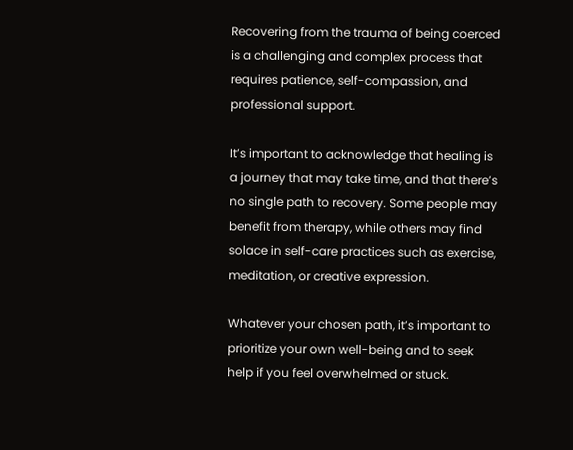Recovering from the trauma of being coerced is a challenging and complex process that requires patience, self-compassion, and professional support.

It’s important to acknowledge that healing is a journey that may take time, and that there’s no single path to recovery. Some people may benefit from therapy, while others may find solace in self-care practices such as exercise, meditation, or creative expression.

Whatever your chosen path, it’s important to prioritize your own well-being and to seek help if you feel overwhelmed or stuck.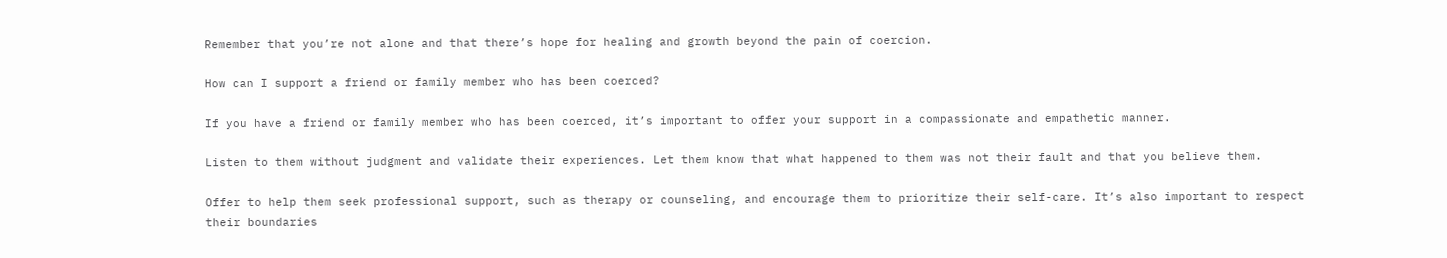Remember that you’re not alone and that there’s hope for healing and growth beyond the pain of coercion.

How can I support a friend or family member who has been coerced?

If you have a friend or family member who has been coerced, it’s important to offer your support in a compassionate and empathetic manner.

Listen to them without judgment and validate their experiences. Let them know that what happened to them was not their fault and that you believe them.

Offer to help them seek professional support, such as therapy or counseling, and encourage them to prioritize their self-care. It’s also important to respect their boundaries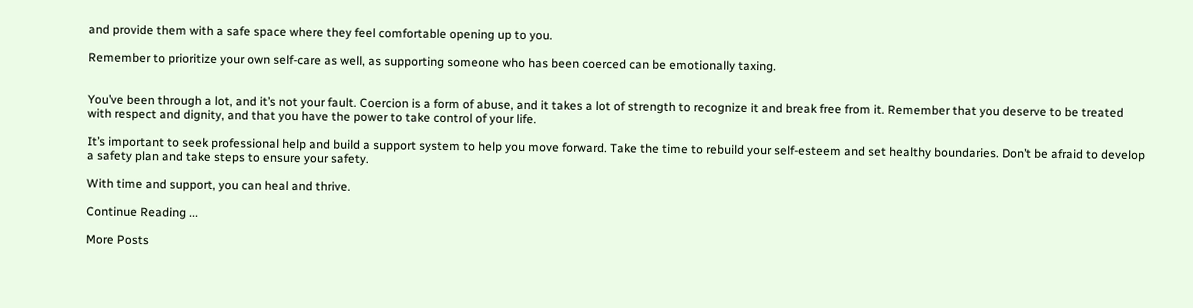and provide them with a safe space where they feel comfortable opening up to you.

Remember to prioritize your own self-care as well, as supporting someone who has been coerced can be emotionally taxing.


You’ve been through a lot, and it’s not your fault. Coercion is a form of abuse, and it takes a lot of strength to recognize it and break free from it. Remember that you deserve to be treated with respect and dignity, and that you have the power to take control of your life.

It’s important to seek professional help and build a support system to help you move forward. Take the time to rebuild your self-esteem and set healthy boundaries. Don’t be afraid to develop a safety plan and take steps to ensure your safety.

With time and support, you can heal and thrive.

Continue Reading ...

More Posts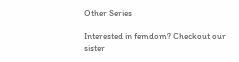Other Series

Interested in femdom? Checkout our sister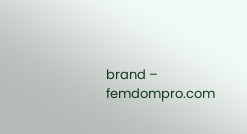brand – femdompro.com